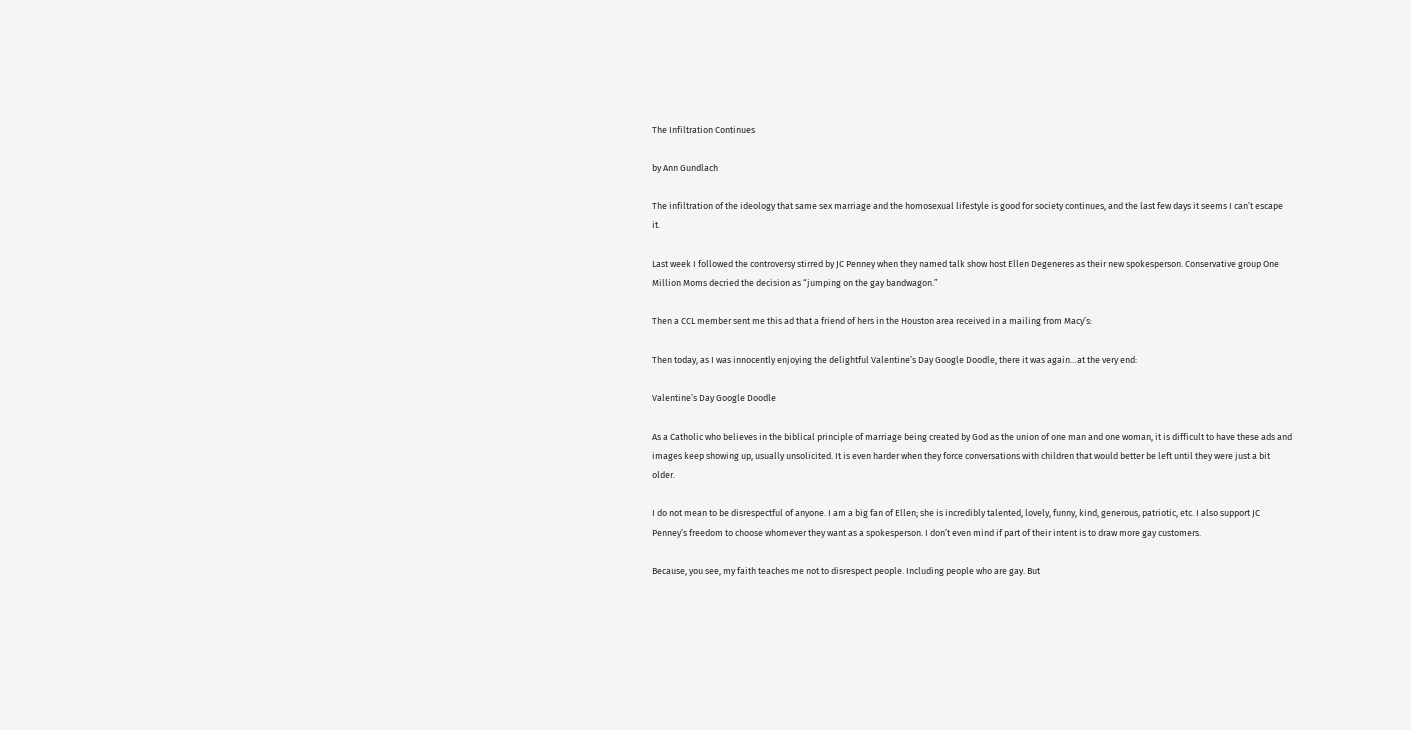The Infiltration Continues

by Ann Gundlach

The infiltration of the ideology that same sex marriage and the homosexual lifestyle is good for society continues, and the last few days it seems I can’t escape it.

Last week I followed the controversy stirred by JC Penney when they named talk show host Ellen Degeneres as their new spokesperson. Conservative group One Million Moms decried the decision as “jumping on the gay bandwagon.”

Then a CCL member sent me this ad that a friend of hers in the Houston area received in a mailing from Macy’s:

Then today, as I was innocently enjoying the delightful Valentine’s Day Google Doodle, there it was again…at the very end:

Valentine’s Day Google Doodle

As a Catholic who believes in the biblical principle of marriage being created by God as the union of one man and one woman, it is difficult to have these ads and images keep showing up, usually unsolicited. It is even harder when they force conversations with children that would better be left until they were just a bit older.

I do not mean to be disrespectful of anyone. I am a big fan of Ellen; she is incredibly talented, lovely, funny, kind, generous, patriotic, etc. I also support JC Penney’s freedom to choose whomever they want as a spokesperson. I don’t even mind if part of their intent is to draw more gay customers.

Because, you see, my faith teaches me not to disrespect people. Including people who are gay. But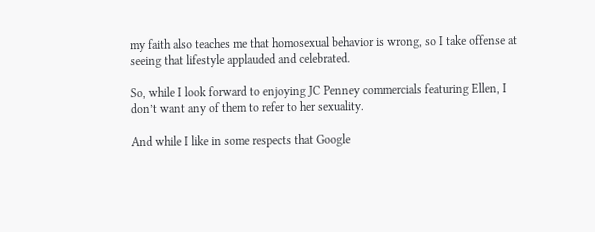my faith also teaches me that homosexual behavior is wrong, so I take offense at seeing that lifestyle applauded and celebrated.

So, while I look forward to enjoying JC Penney commercials featuring Ellen, I don’t want any of them to refer to her sexuality.

And while I like in some respects that Google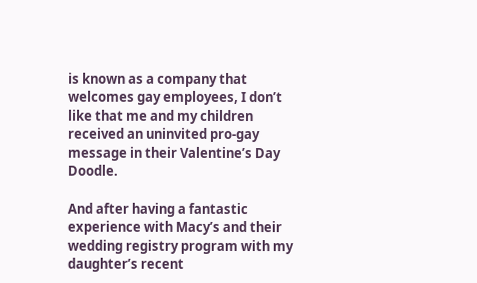is known as a company that welcomes gay employees, I don’t like that me and my children received an uninvited pro-gay message in their Valentine’s Day Doodle.

And after having a fantastic experience with Macy’s and their wedding registry program with my daughter’s recent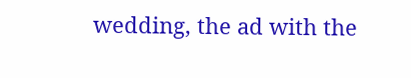wedding, the ad with the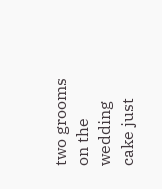two grooms on the wedding cake just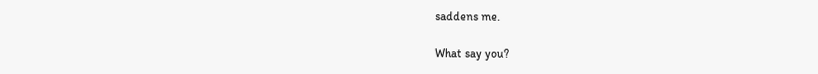saddens me.

What say you?